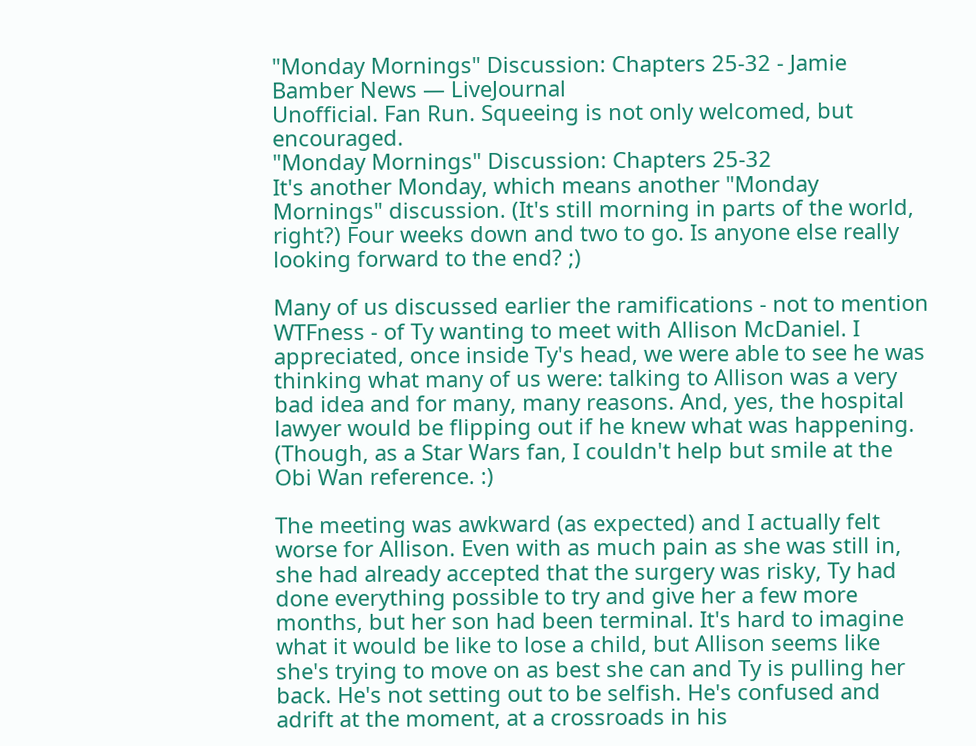"Monday Mornings" Discussion: Chapters 25-32 - Jamie Bamber News — LiveJournal
Unofficial. Fan Run. Squeeing is not only welcomed, but encouraged.
"Monday Mornings" Discussion: Chapters 25-32
It's another Monday, which means another "Monday Mornings" discussion. (It's still morning in parts of the world, right?) Four weeks down and two to go. Is anyone else really looking forward to the end? ;)

Many of us discussed earlier the ramifications - not to mention WTFness - of Ty wanting to meet with Allison McDaniel. I appreciated, once inside Ty's head, we were able to see he was thinking what many of us were: talking to Allison was a very bad idea and for many, many reasons. And, yes, the hospital lawyer would be flipping out if he knew what was happening. (Though, as a Star Wars fan, I couldn't help but smile at the Obi Wan reference. :)

The meeting was awkward (as expected) and I actually felt worse for Allison. Even with as much pain as she was still in, she had already accepted that the surgery was risky, Ty had done everything possible to try and give her a few more months, but her son had been terminal. It's hard to imagine what it would be like to lose a child, but Allison seems like she's trying to move on as best she can and Ty is pulling her back. He's not setting out to be selfish. He's confused and adrift at the moment, at a crossroads in his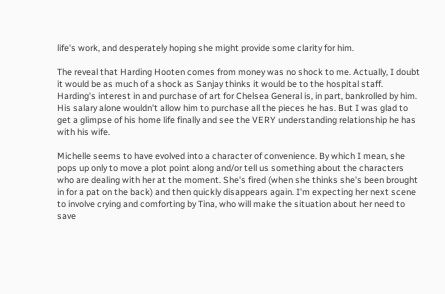life's work, and desperately hoping she might provide some clarity for him.

The reveal that Harding Hooten comes from money was no shock to me. Actually, I doubt it would be as much of a shock as Sanjay thinks it would be to the hospital staff. Harding's interest in and purchase of art for Chelsea General is, in part, bankrolled by him. His salary alone wouldn't allow him to purchase all the pieces he has. But I was glad to get a glimpse of his home life finally and see the VERY understanding relationship he has with his wife.

Michelle seems to have evolved into a character of convenience. By which I mean, she pops up only to move a plot point along and/or tell us something about the characters who are dealing with her at the moment. She's fired (when she thinks she's been brought in for a pat on the back) and then quickly disappears again. I'm expecting her next scene to involve crying and comforting by Tina, who will make the situation about her need to save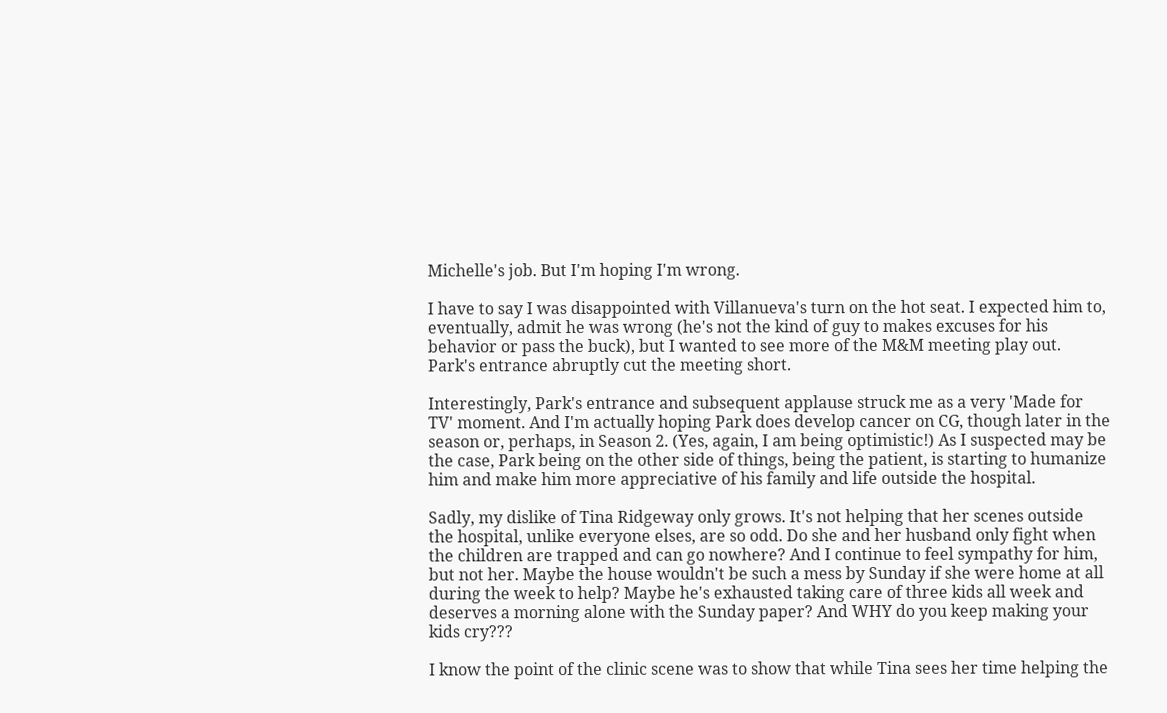Michelle's job. But I'm hoping I'm wrong.

I have to say I was disappointed with Villanueva's turn on the hot seat. I expected him to, eventually, admit he was wrong (he's not the kind of guy to makes excuses for his behavior or pass the buck), but I wanted to see more of the M&M meeting play out. Park's entrance abruptly cut the meeting short.

Interestingly, Park's entrance and subsequent applause struck me as a very 'Made for TV' moment. And I'm actually hoping Park does develop cancer on CG, though later in the season or, perhaps, in Season 2. (Yes, again, I am being optimistic!) As I suspected may be the case, Park being on the other side of things, being the patient, is starting to humanize him and make him more appreciative of his family and life outside the hospital.

Sadly, my dislike of Tina Ridgeway only grows. It's not helping that her scenes outside the hospital, unlike everyone elses, are so odd. Do she and her husband only fight when the children are trapped and can go nowhere? And I continue to feel sympathy for him, but not her. Maybe the house wouldn't be such a mess by Sunday if she were home at all during the week to help? Maybe he's exhausted taking care of three kids all week and deserves a morning alone with the Sunday paper? And WHY do you keep making your kids cry???

I know the point of the clinic scene was to show that while Tina sees her time helping the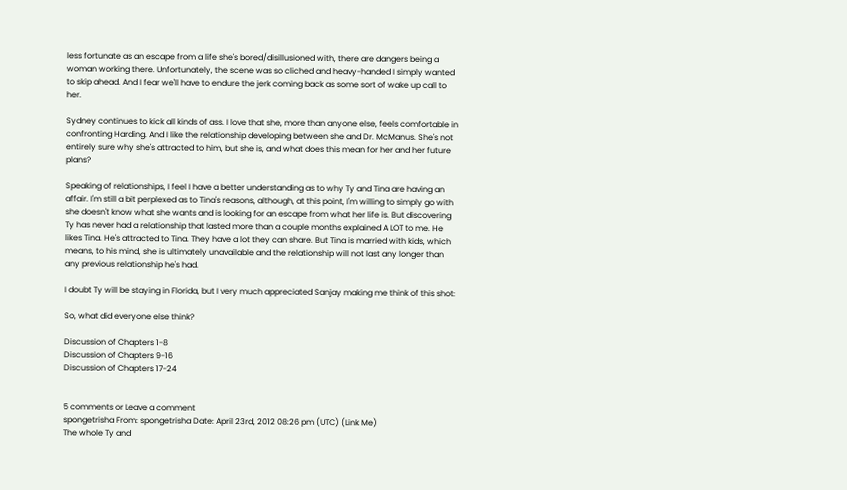less fortunate as an escape from a life she's bored/disillusioned with, there are dangers being a woman working there. Unfortunately, the scene was so cliched and heavy-handed I simply wanted to skip ahead. And I fear we'll have to endure the jerk coming back as some sort of wake up call to her.

Sydney continues to kick all kinds of ass. I love that she, more than anyone else, feels comfortable in confronting Harding. And I like the relationship developing between she and Dr. McManus. She's not entirely sure why she's attracted to him, but she is, and what does this mean for her and her future plans?

Speaking of relationships, I feel I have a better understanding as to why Ty and Tina are having an affair. I'm still a bit perplexed as to Tina's reasons, although, at this point, I'm willing to simply go with she doesn't know what she wants and is looking for an escape from what her life is. But discovering Ty has never had a relationship that lasted more than a couple months explained A LOT to me. He likes Tina. He's attracted to Tina. They have a lot they can share. But Tina is married with kids, which means, to his mind, she is ultimately unavailable and the relationship will not last any longer than any previous relationship he's had.

I doubt Ty will be staying in Florida, but I very much appreciated Sanjay making me think of this shot:

So, what did everyone else think?

Discussion of Chapters 1-8
Discussion of Chapters 9-16
Discussion of Chapters 17-24


5 comments or Leave a comment
spongetrisha From: spongetrisha Date: April 23rd, 2012 08:26 pm (UTC) (Link Me)
The whole Ty and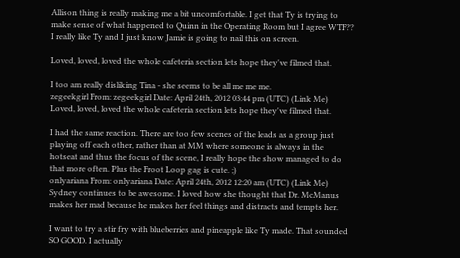Allison thing is really making me a bit uncomfortable. I get that Ty is trying to make sense of what happened to Quinn in the Operating Room but I agree WTF?? I really like Ty and I just know Jamie is going to nail this on screen.

Loved, loved, loved the whole cafeteria section lets hope they've filmed that.

I too am really disliking Tina - she seems to be all me me me.
zegeekgirl From: zegeekgirl Date: April 24th, 2012 03:44 pm (UTC) (Link Me)
Loved, loved, loved the whole cafeteria section lets hope they've filmed that.

I had the same reaction. There are too few scenes of the leads as a group just playing off each other, rather than at MM where someone is always in the hotseat and thus the focus of the scene, I really hope the show managed to do that more often. Plus the Froot Loop gag is cute. ;)
onlyariana From: onlyariana Date: April 24th, 2012 12:20 am (UTC) (Link Me)
Sydney continues to be awesome. I loved how she thought that Dr. McManus makes her mad because he makes her feel things and distracts and tempts her.

I want to try a stir fry with blueberries and pineapple like Ty made. That sounded SO GOOD. I actually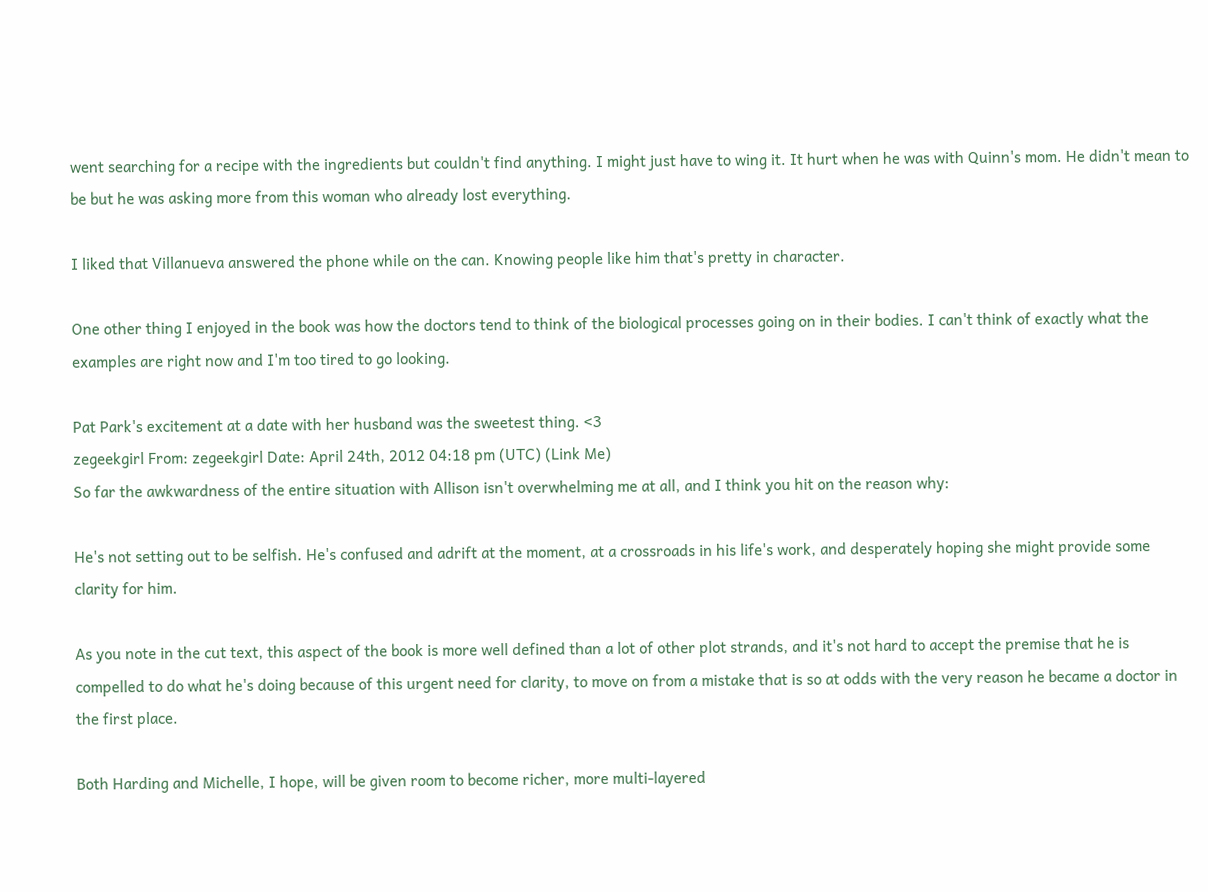went searching for a recipe with the ingredients but couldn't find anything. I might just have to wing it. It hurt when he was with Quinn's mom. He didn't mean to be but he was asking more from this woman who already lost everything.

I liked that Villanueva answered the phone while on the can. Knowing people like him that's pretty in character.

One other thing I enjoyed in the book was how the doctors tend to think of the biological processes going on in their bodies. I can't think of exactly what the examples are right now and I'm too tired to go looking.

Pat Park's excitement at a date with her husband was the sweetest thing. <3
zegeekgirl From: zegeekgirl Date: April 24th, 2012 04:18 pm (UTC) (Link Me)
So far the awkwardness of the entire situation with Allison isn't overwhelming me at all, and I think you hit on the reason why:

He's not setting out to be selfish. He's confused and adrift at the moment, at a crossroads in his life's work, and desperately hoping she might provide some clarity for him.

As you note in the cut text, this aspect of the book is more well defined than a lot of other plot strands, and it's not hard to accept the premise that he is compelled to do what he's doing because of this urgent need for clarity, to move on from a mistake that is so at odds with the very reason he became a doctor in the first place.

Both Harding and Michelle, I hope, will be given room to become richer, more multi-layered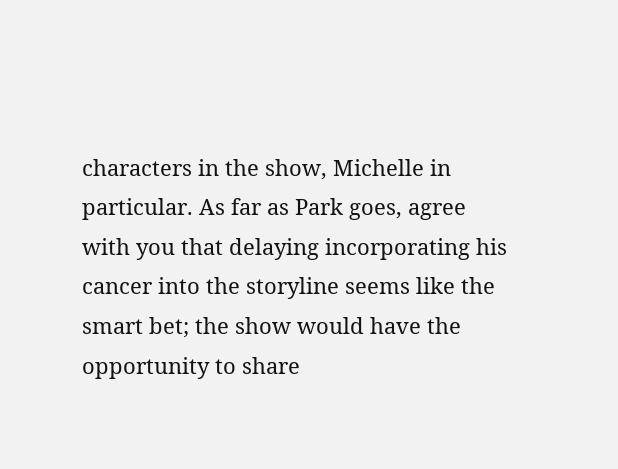characters in the show, Michelle in particular. As far as Park goes, agree with you that delaying incorporating his cancer into the storyline seems like the smart bet; the show would have the opportunity to share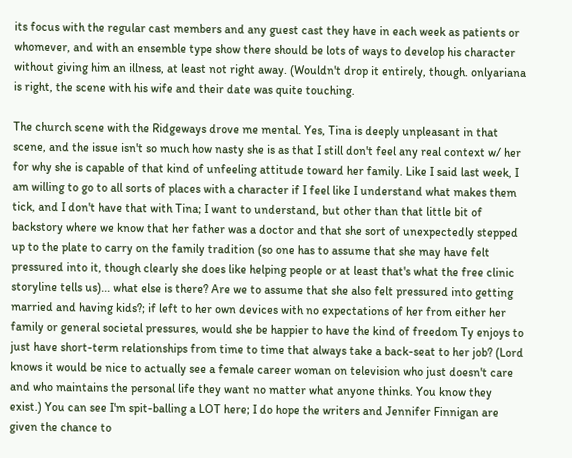its focus with the regular cast members and any guest cast they have in each week as patients or whomever, and with an ensemble type show there should be lots of ways to develop his character without giving him an illness, at least not right away. (Wouldn't drop it entirely, though. onlyariana is right, the scene with his wife and their date was quite touching.

The church scene with the Ridgeways drove me mental. Yes, Tina is deeply unpleasant in that scene, and the issue isn't so much how nasty she is as that I still don't feel any real context w/ her for why she is capable of that kind of unfeeling attitude toward her family. Like I said last week, I am willing to go to all sorts of places with a character if I feel like I understand what makes them tick, and I don't have that with Tina; I want to understand, but other than that little bit of backstory where we know that her father was a doctor and that she sort of unexpectedly stepped up to the plate to carry on the family tradition (so one has to assume that she may have felt pressured into it, though clearly she does like helping people or at least that's what the free clinic storyline tells us)... what else is there? Are we to assume that she also felt pressured into getting married and having kids?; if left to her own devices with no expectations of her from either her family or general societal pressures, would she be happier to have the kind of freedom Ty enjoys to just have short-term relationships from time to time that always take a back-seat to her job? (Lord knows it would be nice to actually see a female career woman on television who just doesn't care and who maintains the personal life they want no matter what anyone thinks. You know they exist.) You can see I'm spit-balling a LOT here; I do hope the writers and Jennifer Finnigan are given the chance to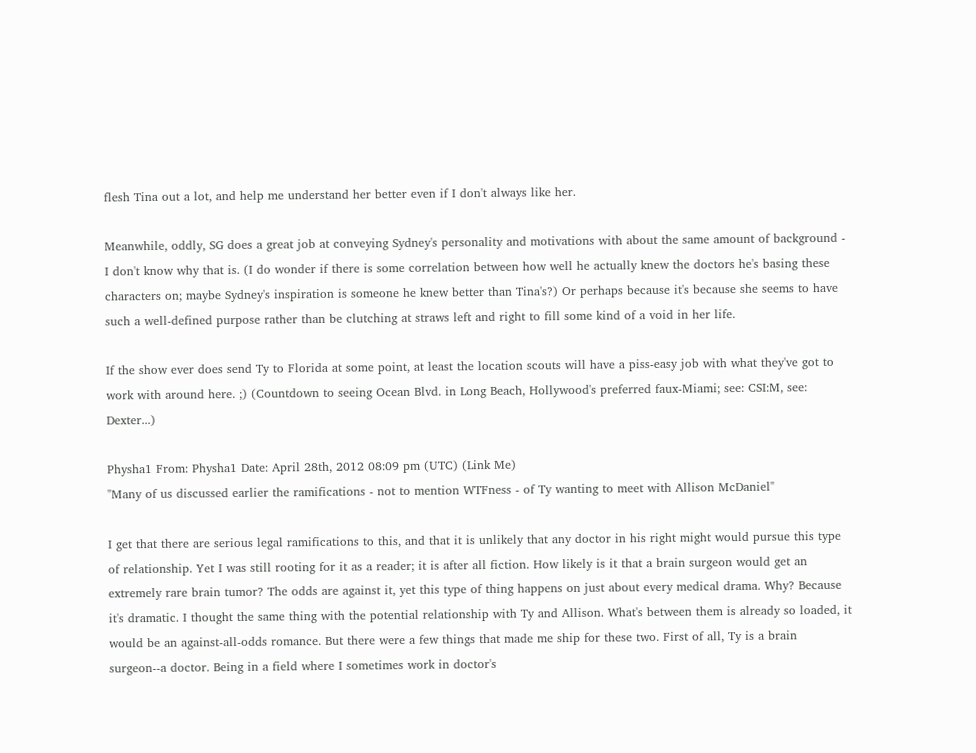flesh Tina out a lot, and help me understand her better even if I don't always like her.

Meanwhile, oddly, SG does a great job at conveying Sydney's personality and motivations with about the same amount of background - I don't know why that is. (I do wonder if there is some correlation between how well he actually knew the doctors he's basing these characters on; maybe Sydney's inspiration is someone he knew better than Tina's?) Or perhaps because it's because she seems to have such a well-defined purpose rather than be clutching at straws left and right to fill some kind of a void in her life.

If the show ever does send Ty to Florida at some point, at least the location scouts will have a piss-easy job with what they've got to work with around here. ;) (Countdown to seeing Ocean Blvd. in Long Beach, Hollywood's preferred faux-Miami; see: CSI:M, see: Dexter...)

Physha1 From: Physha1 Date: April 28th, 2012 08:09 pm (UTC) (Link Me)
"Many of us discussed earlier the ramifications - not to mention WTFness - of Ty wanting to meet with Allison McDaniel"

I get that there are serious legal ramifications to this, and that it is unlikely that any doctor in his right might would pursue this type of relationship. Yet I was still rooting for it as a reader; it is after all fiction. How likely is it that a brain surgeon would get an extremely rare brain tumor? The odds are against it, yet this type of thing happens on just about every medical drama. Why? Because it's dramatic. I thought the same thing with the potential relationship with Ty and Allison. What's between them is already so loaded, it would be an against-all-odds romance. But there were a few things that made me ship for these two. First of all, Ty is a brain surgeon--a doctor. Being in a field where I sometimes work in doctor's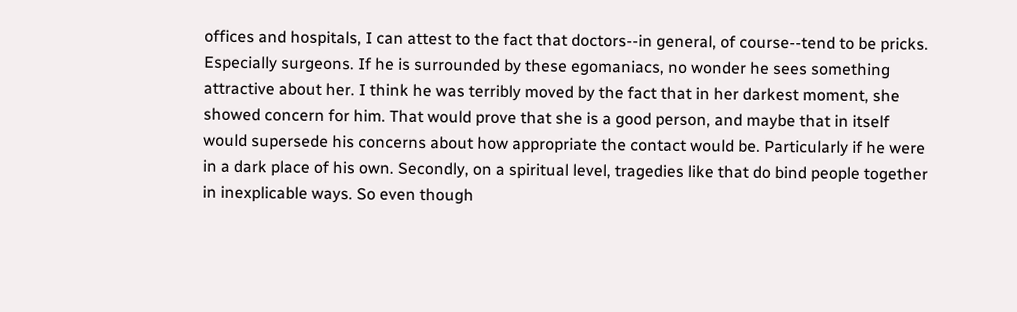offices and hospitals, I can attest to the fact that doctors--in general, of course--tend to be pricks. Especially surgeons. If he is surrounded by these egomaniacs, no wonder he sees something attractive about her. I think he was terribly moved by the fact that in her darkest moment, she showed concern for him. That would prove that she is a good person, and maybe that in itself would supersede his concerns about how appropriate the contact would be. Particularly if he were in a dark place of his own. Secondly, on a spiritual level, tragedies like that do bind people together in inexplicable ways. So even though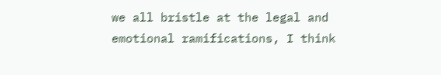we all bristle at the legal and emotional ramifications, I think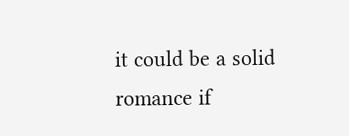it could be a solid romance if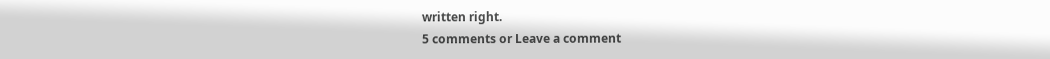written right.
5 comments or Leave a comment